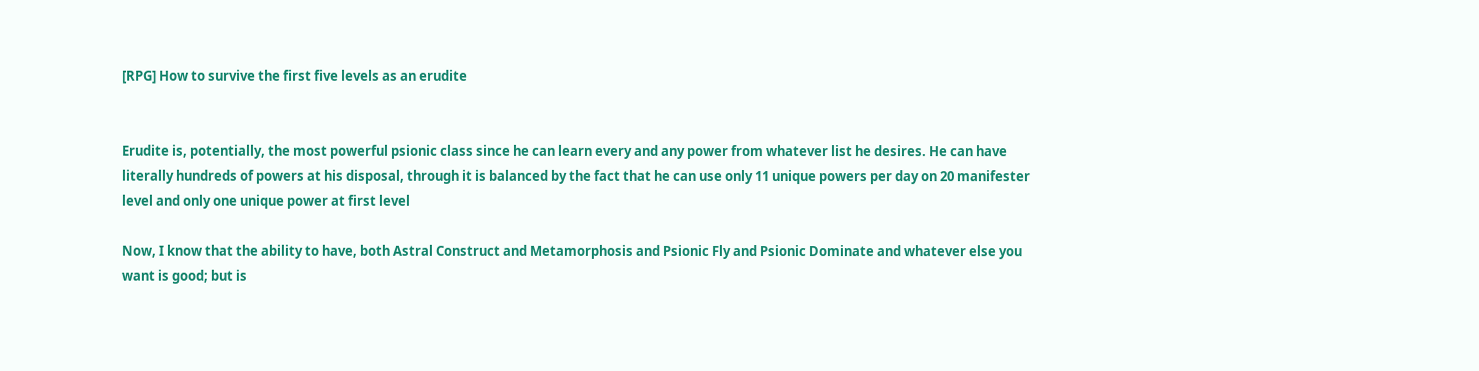[RPG] How to survive the first five levels as an erudite


Erudite is, potentially, the most powerful psionic class since he can learn every and any power from whatever list he desires. He can have literally hundreds of powers at his disposal, through it is balanced by the fact that he can use only 11 unique powers per day on 20 manifester level and only one unique power at first level

Now, I know that the ability to have, both Astral Construct and Metamorphosis and Psionic Fly and Psionic Dominate and whatever else you want is good; but is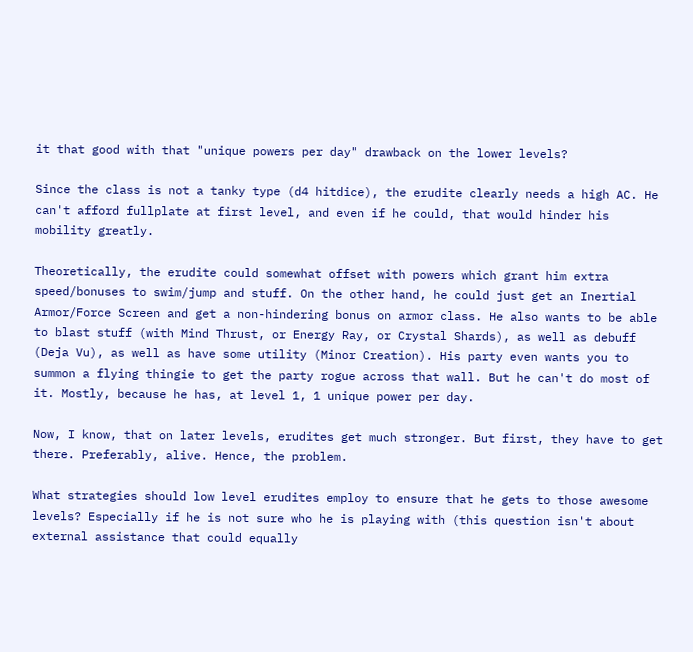it that good with that "unique powers per day" drawback on the lower levels?

Since the class is not a tanky type (d4 hitdice), the erudite clearly needs a high AC. He can't afford fullplate at first level, and even if he could, that would hinder his mobility greatly.

Theoretically, the erudite could somewhat offset with powers which grant him extra speed/bonuses to swim/jump and stuff. On the other hand, he could just get an Inertial Armor/Force Screen and get a non-hindering bonus on armor class. He also wants to be able to blast stuff (with Mind Thrust, or Energy Ray, or Crystal Shards), as well as debuff (Deja Vu), as well as have some utility (Minor Creation). His party even wants you to summon a flying thingie to get the party rogue across that wall. But he can't do most of it. Mostly, because he has, at level 1, 1 unique power per day.

Now, I know, that on later levels, erudites get much stronger. But first, they have to get there. Preferably, alive. Hence, the problem.

What strategies should low level erudites employ to ensure that he gets to those awesome levels? Especially if he is not sure who he is playing with (this question isn't about external assistance that could equally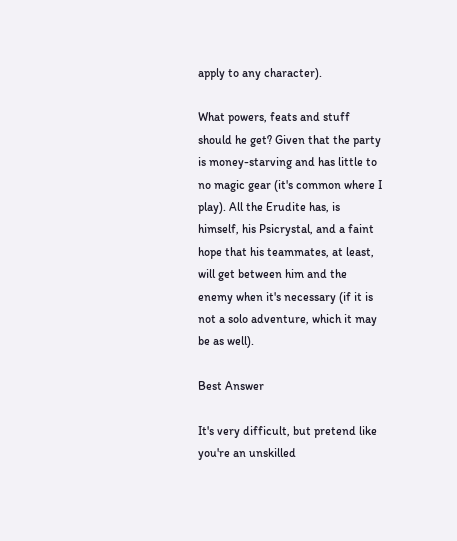apply to any character).

What powers, feats and stuff should he get? Given that the party is money-starving and has little to no magic gear (it's common where I play). All the Erudite has, is himself, his Psicrystal, and a faint hope that his teammates, at least, will get between him and the enemy when it's necessary (if it is not a solo adventure, which it may be as well).

Best Answer

It's very difficult, but pretend like you're an unskilled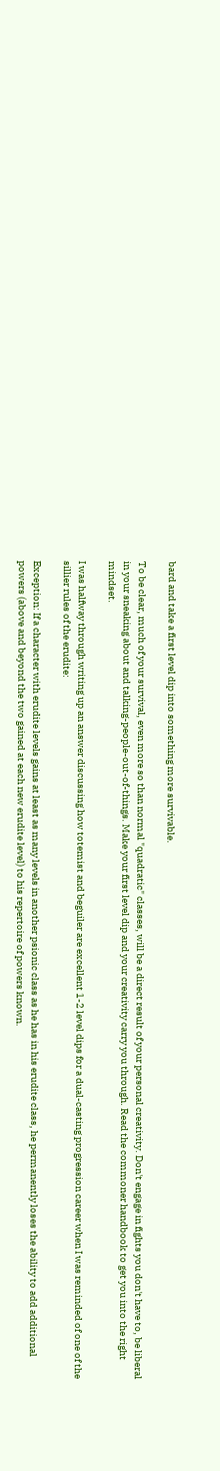bard and take a first level dip into something more survivable.

To be clear, much of your survival, even more so than normal "quadratic" classes, will be a direct result of your personal creativity. Don't engage in fights you don't have to, be liberal in your sneaking about and talking-people-out-of-things. Make your first level dip and your creativity carry you through. Read the commoner handbook to get you into the right mindset.

I was halfway through writing up an answer discussing how totemist and beguiler are excellent 1-2 level dips for a dual-casting progression career when I was reminded of one of the sillier rules of the erudite:

Exception: If a character with erudite levels gains at least as many levels in another psionic class as he has in his erudite class, he permanently loses the ability to add additional powers (above and beyond the two gained at each new erudite level) to his repertoire of powers known.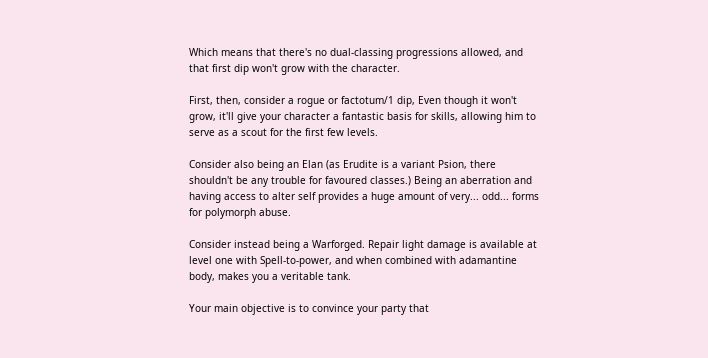Which means that there's no dual-classing progressions allowed, and that first dip won't grow with the character.

First, then, consider a rogue or factotum/1 dip, Even though it won't grow, it'll give your character a fantastic basis for skills, allowing him to serve as a scout for the first few levels.

Consider also being an Elan (as Erudite is a variant Psion, there shouldn't be any trouble for favoured classes.) Being an aberration and having access to alter self provides a huge amount of very... odd... forms for polymorph abuse.

Consider instead being a Warforged. Repair light damage is available at level one with Spell-to-power, and when combined with adamantine body, makes you a veritable tank.

Your main objective is to convince your party that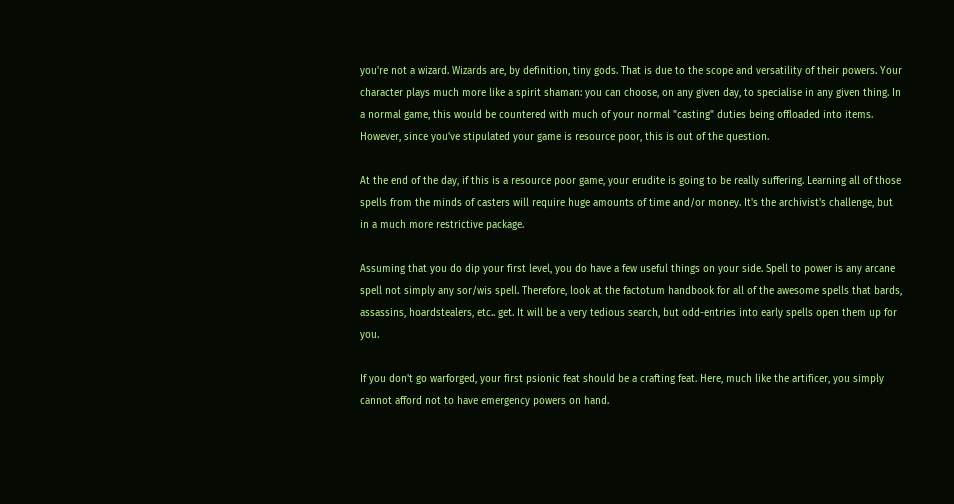you're not a wizard. Wizards are, by definition, tiny gods. That is due to the scope and versatility of their powers. Your character plays much more like a spirit shaman: you can choose, on any given day, to specialise in any given thing. In a normal game, this would be countered with much of your normal "casting" duties being offloaded into items. However, since you've stipulated your game is resource poor, this is out of the question.

At the end of the day, if this is a resource poor game, your erudite is going to be really suffering. Learning all of those spells from the minds of casters will require huge amounts of time and/or money. It's the archivist's challenge, but in a much more restrictive package.

Assuming that you do dip your first level, you do have a few useful things on your side. Spell to power is any arcane spell not simply any sor/wis spell. Therefore, look at the factotum handbook for all of the awesome spells that bards, assassins, hoardstealers, etc.. get. It will be a very tedious search, but odd-entries into early spells open them up for you.

If you don't go warforged, your first psionic feat should be a crafting feat. Here, much like the artificer, you simply cannot afford not to have emergency powers on hand.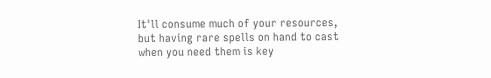It'll consume much of your resources, but having rare spells on hand to cast when you need them is key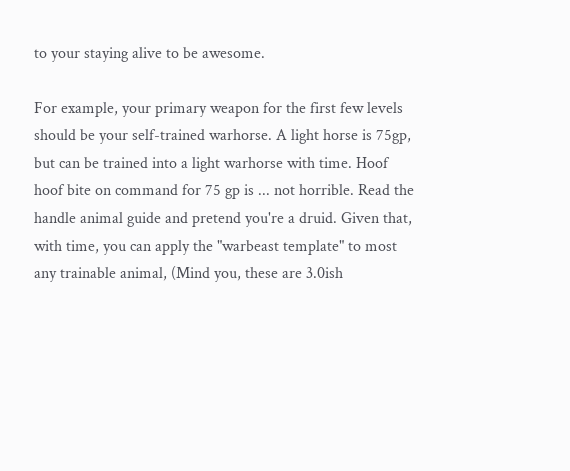to your staying alive to be awesome.

For example, your primary weapon for the first few levels should be your self-trained warhorse. A light horse is 75gp, but can be trained into a light warhorse with time. Hoof hoof bite on command for 75 gp is ... not horrible. Read the handle animal guide and pretend you're a druid. Given that, with time, you can apply the "warbeast template" to most any trainable animal, (Mind you, these are 3.0ish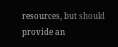resources, but should provide an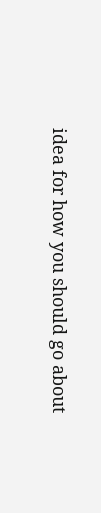idea for how you should go about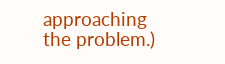approaching the problem.)